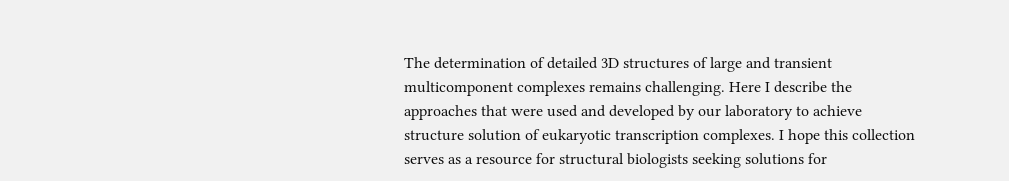The determination of detailed 3D structures of large and transient multicomponent complexes remains challenging. Here I describe the approaches that were used and developed by our laboratory to achieve structure solution of eukaryotic transcription complexes. I hope this collection serves as a resource for structural biologists seeking solutions for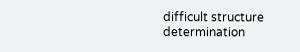difficult structure determination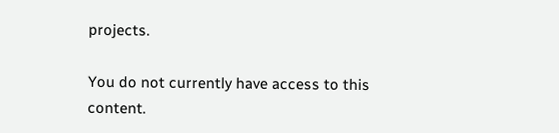projects.

You do not currently have access to this content.